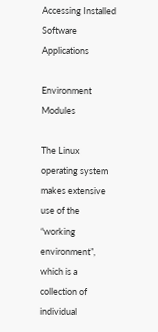Accessing Installed Software Applications

Environment Modules

The Linux operating system makes extensive use of the “working environment”, which is a collection of individual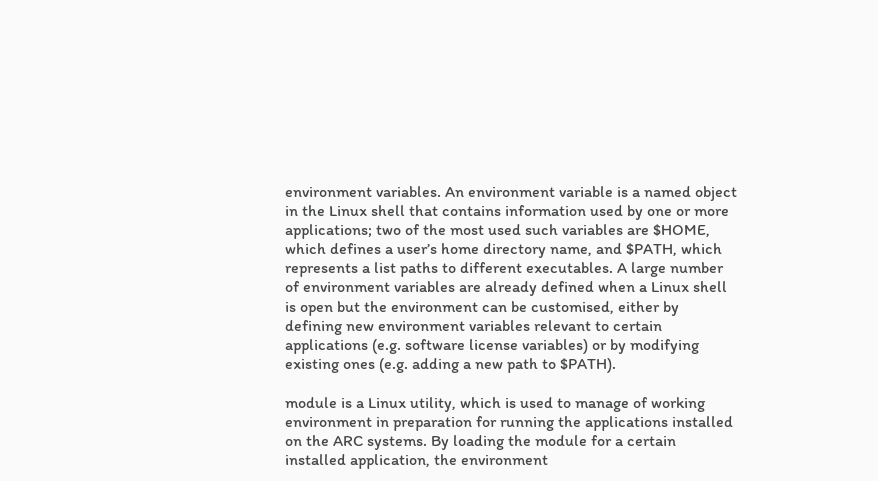environment variables. An environment variable is a named object in the Linux shell that contains information used by one or more applications; two of the most used such variables are $HOME, which defines a user’s home directory name, and $PATH, which represents a list paths to different executables. A large number of environment variables are already defined when a Linux shell is open but the environment can be customised, either by defining new environment variables relevant to certain applications (e.g. software license variables) or by modifying existing ones (e.g. adding a new path to $PATH).

module is a Linux utility, which is used to manage of working environment in preparation for running the applications installed on the ARC systems. By loading the module for a certain installed application, the environment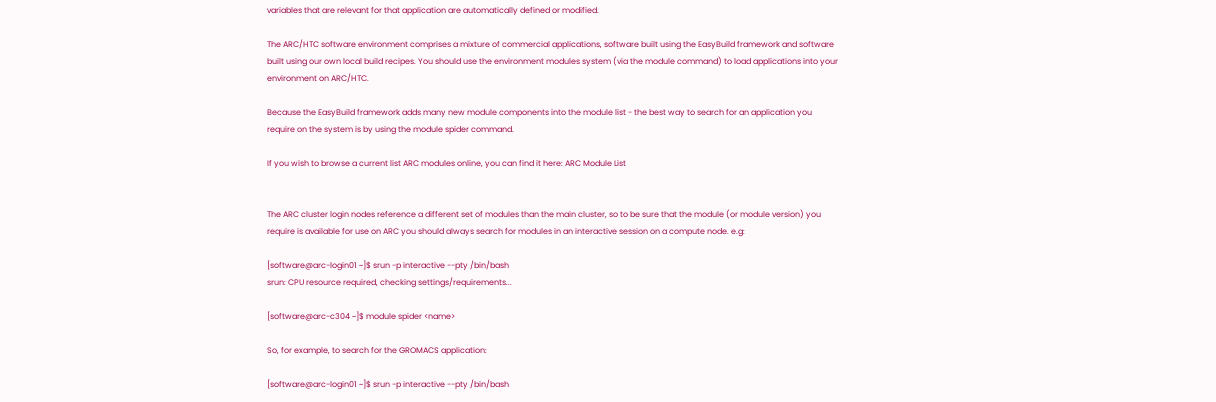variables that are relevant for that application are automatically defined or modified.

The ARC/HTC software environment comprises a mixture of commercial applications, software built using the EasyBuild framework and software built using our own local build recipes. You should use the environment modules system (via the module command) to load applications into your environment on ARC/HTC.

Because the EasyBuild framework adds many new module components into the module list - the best way to search for an application you require on the system is by using the module spider command.

If you wish to browse a current list ARC modules online, you can find it here: ARC Module List


The ARC cluster login nodes reference a different set of modules than the main cluster, so to be sure that the module (or module version) you require is available for use on ARC you should always search for modules in an interactive session on a compute node. e.g:

[software@arc-login01 ~]$ srun -p interactive --pty /bin/bash
srun: CPU resource required, checking settings/requirements...

[software@arc-c304 ~]$ module spider <name>

So, for example, to search for the GROMACS application:

[software@arc-login01 ~]$ srun -p interactive --pty /bin/bash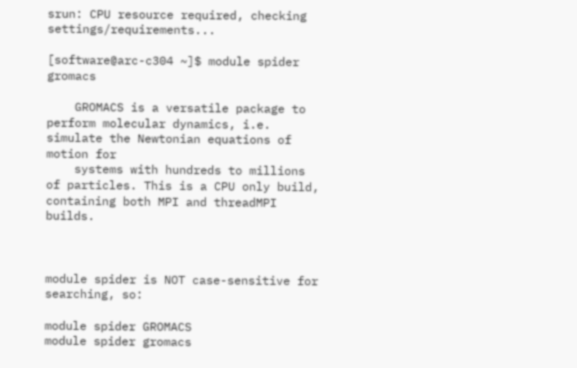srun: CPU resource required, checking settings/requirements...

[software@arc-c304 ~]$ module spider gromacs

    GROMACS is a versatile package to perform molecular dynamics, i.e. simulate the Newtonian equations of motion for
    systems with hundreds to millions of particles. This is a CPU only build, containing both MPI and threadMPI builds.



module spider is NOT case-sensitive for searching, so:

module spider GROMACS
module spider gromacs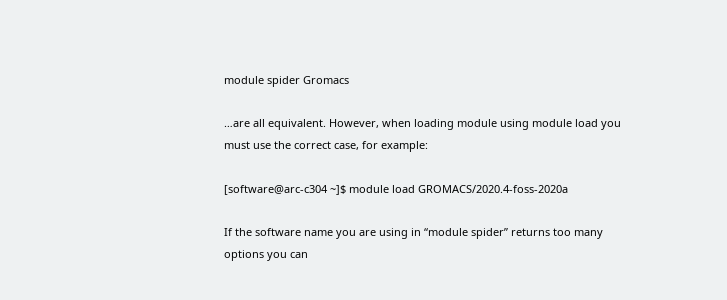module spider Gromacs

…are all equivalent. However, when loading module using module load you must use the correct case, for example:

[software@arc-c304 ~]$ module load GROMACS/2020.4-foss-2020a

If the software name you are using in “module spider” returns too many options you can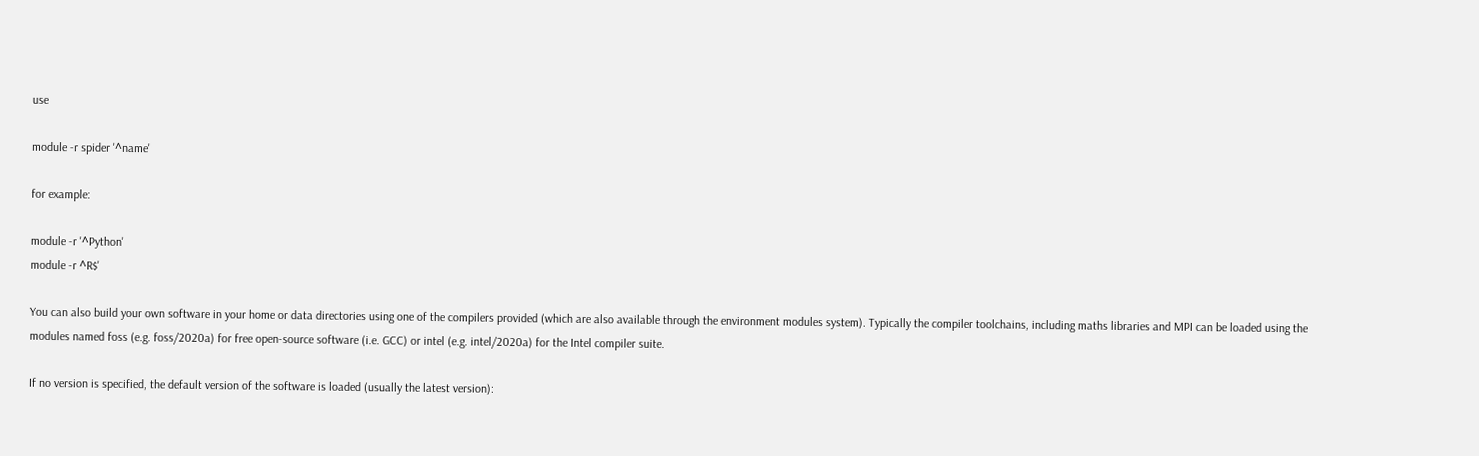use

module -r spider '^name'

for example:

module -r '^Python'
module -r ^R$'

You can also build your own software in your home or data directories using one of the compilers provided (which are also available through the environment modules system). Typically the compiler toolchains, including maths libraries and MPI can be loaded using the modules named foss (e.g. foss/2020a) for free open-source software (i.e. GCC) or intel (e.g. intel/2020a) for the Intel compiler suite.

If no version is specified, the default version of the software is loaded (usually the latest version):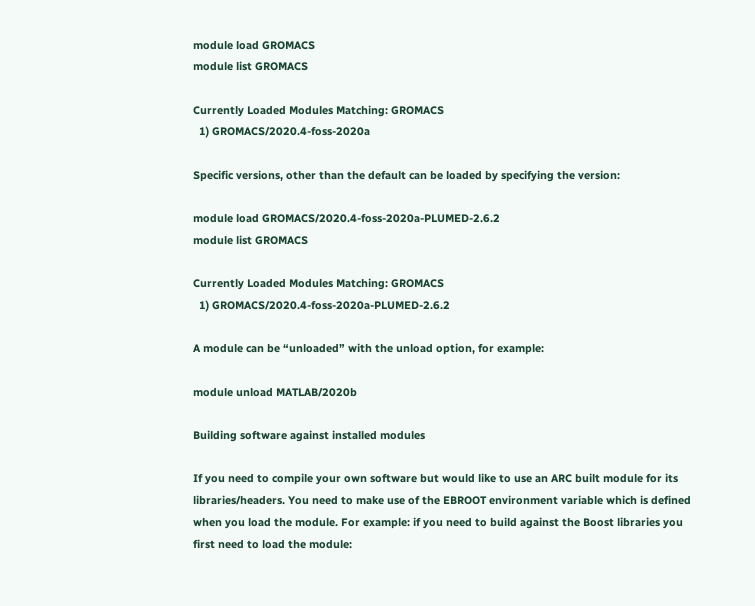module load GROMACS
module list GROMACS

Currently Loaded Modules Matching: GROMACS
  1) GROMACS/2020.4-foss-2020a

Specific versions, other than the default can be loaded by specifying the version:

module load GROMACS/2020.4-foss-2020a-PLUMED-2.6.2
module list GROMACS

Currently Loaded Modules Matching: GROMACS
  1) GROMACS/2020.4-foss-2020a-PLUMED-2.6.2

A module can be “unloaded” with the unload option, for example:

module unload MATLAB/2020b

Building software against installed modules

If you need to compile your own software but would like to use an ARC built module for its libraries/headers. You need to make use of the EBROOT environment variable which is defined when you load the module. For example: if you need to build against the Boost libraries you first need to load the module: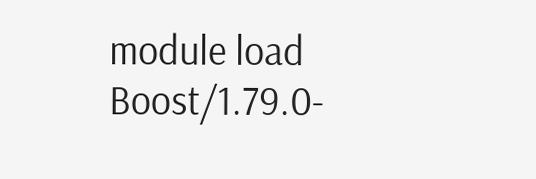module load Boost/1.79.0-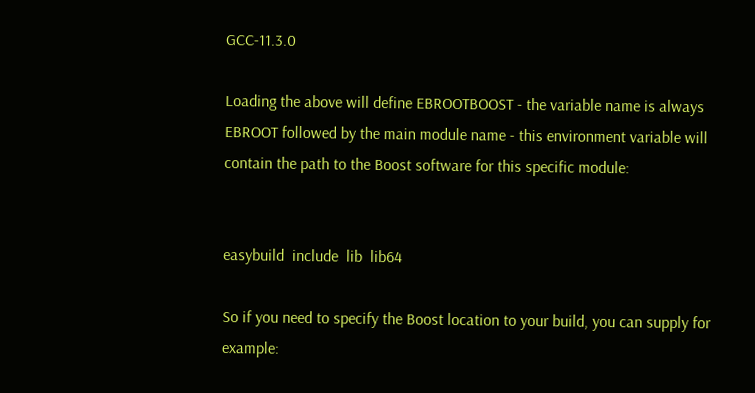GCC-11.3.0

Loading the above will define EBROOTBOOST - the variable name is always EBROOT followed by the main module name - this environment variable will contain the path to the Boost software for this specific module:


easybuild  include  lib  lib64

So if you need to specify the Boost location to your build, you can supply for example: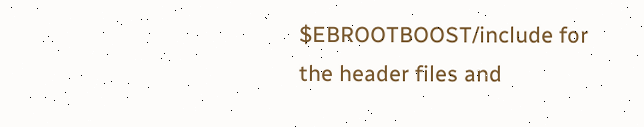$EBROOTBOOST/include for the header files and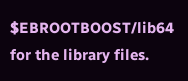$EBROOTBOOST/lib64 for the library files.